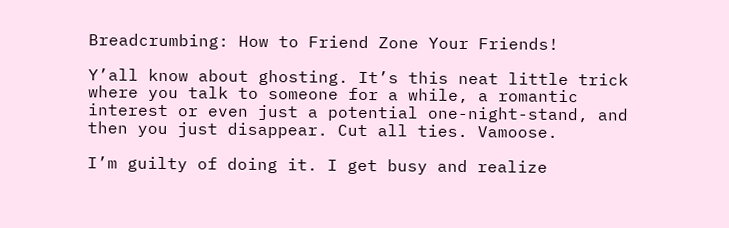Breadcrumbing: How to Friend Zone Your Friends!

Y’all know about ghosting. It’s this neat little trick where you talk to someone for a while, a romantic interest or even just a potential one-night-stand, and then you just disappear. Cut all ties. Vamoose.

I’m guilty of doing it. I get busy and realize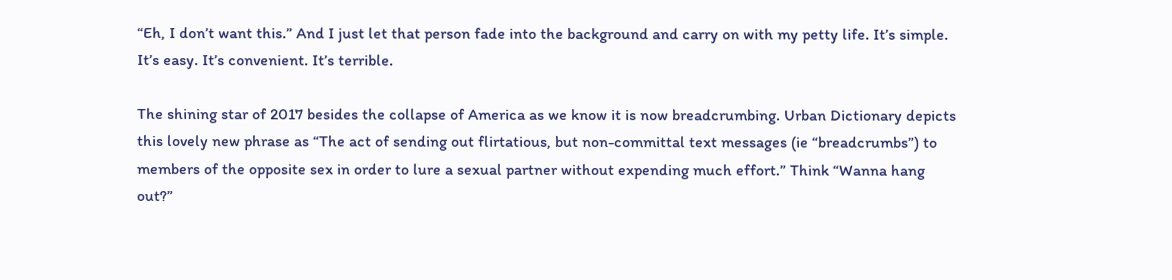“Eh, I don’t want this.” And I just let that person fade into the background and carry on with my petty life. It’s simple. It’s easy. It’s convenient. It’s terrible.

The shining star of 2017 besides the collapse of America as we know it is now breadcrumbing. Urban Dictionary depicts this lovely new phrase as “The act of sending out flirtatious, but non-committal text messages (ie “breadcrumbs”) to members of the opposite sex in order to lure a sexual partner without expending much effort.” Think “Wanna hang out?”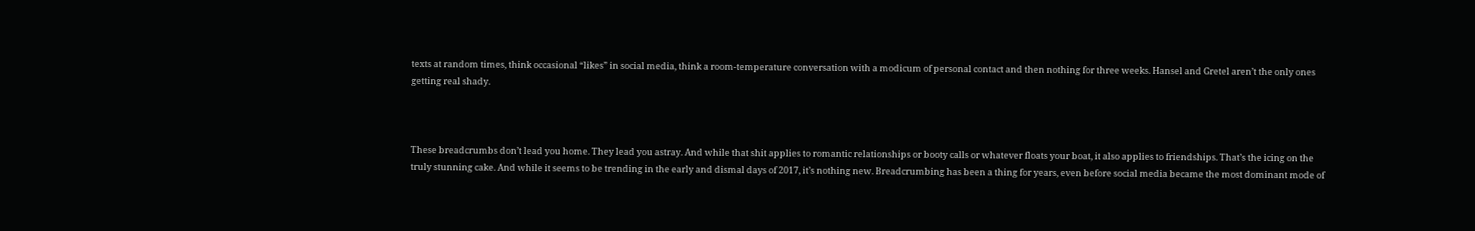texts at random times, think occasional “likes” in social media, think a room-temperature conversation with a modicum of personal contact and then nothing for three weeks. Hansel and Gretel aren’t the only ones getting real shady.



These breadcrumbs don’t lead you home. They lead you astray. And while that shit applies to romantic relationships or booty calls or whatever floats your boat, it also applies to friendships. That’s the icing on the truly stunning cake. And while it seems to be trending in the early and dismal days of 2017, it’s nothing new. Breadcrumbing has been a thing for years, even before social media became the most dominant mode of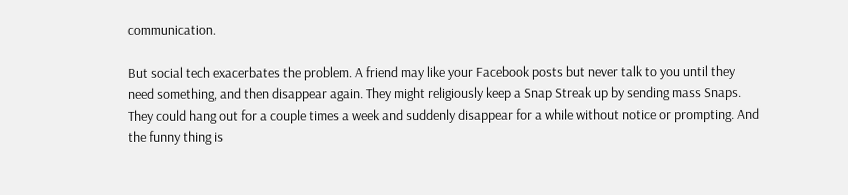communication.

But social tech exacerbates the problem. A friend may like your Facebook posts but never talk to you until they need something, and then disappear again. They might religiously keep a Snap Streak up by sending mass Snaps. They could hang out for a couple times a week and suddenly disappear for a while without notice or prompting. And the funny thing is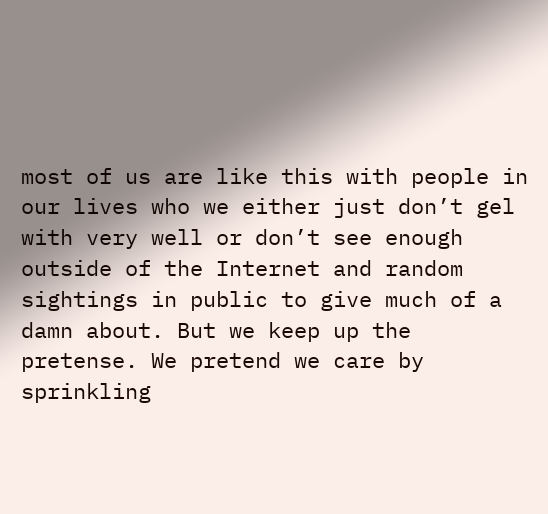most of us are like this with people in our lives who we either just don’t gel with very well or don’t see enough outside of the Internet and random sightings in public to give much of a damn about. But we keep up the pretense. We pretend we care by sprinkling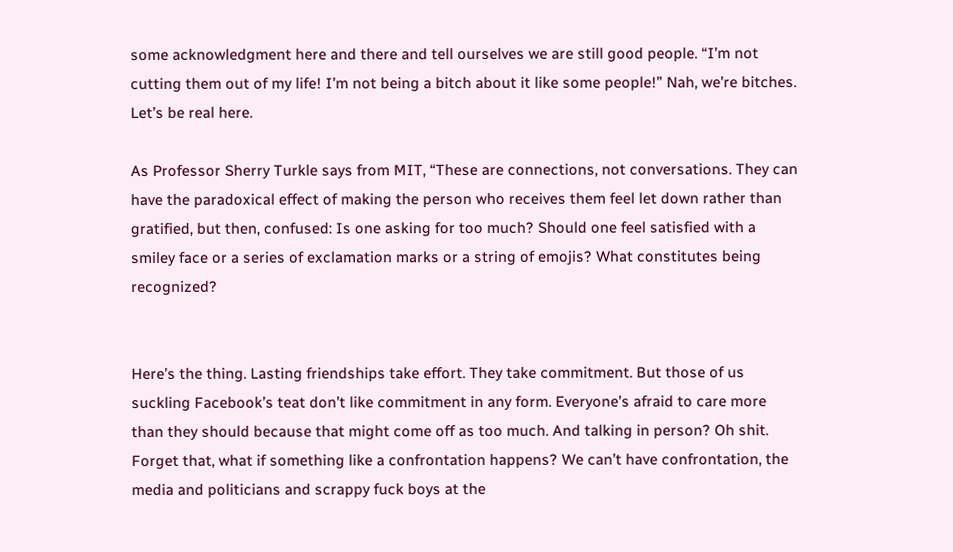some acknowledgment here and there and tell ourselves we are still good people. “I’m not cutting them out of my life! I’m not being a bitch about it like some people!” Nah, we’re bitches. Let’s be real here.

As Professor Sherry Turkle says from MIT, “These are connections, not conversations. They can have the paradoxical effect of making the person who receives them feel let down rather than gratified, but then, confused: Is one asking for too much? Should one feel satisfied with a smiley face or a series of exclamation marks or a string of emojis? What constitutes being recognized?


Here’s the thing. Lasting friendships take effort. They take commitment. But those of us suckling Facebook’s teat don’t like commitment in any form. Everyone’s afraid to care more than they should because that might come off as too much. And talking in person? Oh shit. Forget that, what if something like a confrontation happens? We can’t have confrontation, the media and politicians and scrappy fuck boys at the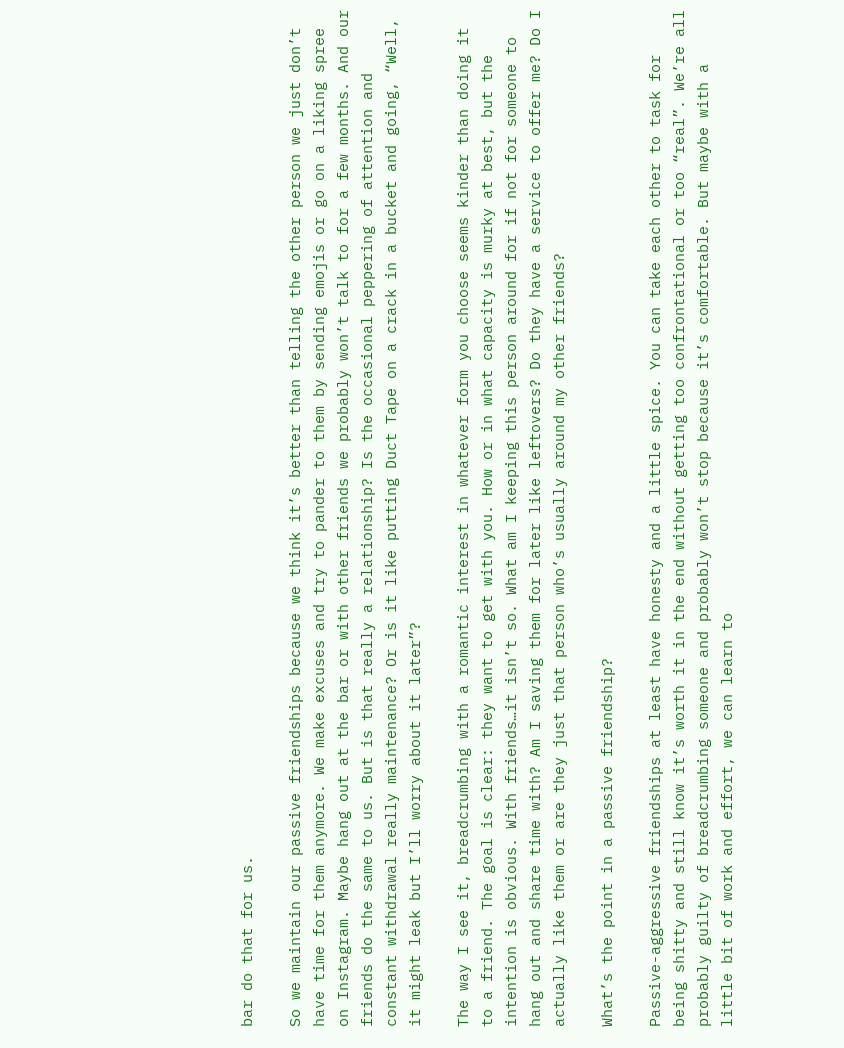bar do that for us.

So we maintain our passive friendships because we think it’s better than telling the other person we just don’t have time for them anymore. We make excuses and try to pander to them by sending emojis or go on a liking spree on Instagram. Maybe hang out at the bar or with other friends we probably won’t talk to for a few months. And our friends do the same to us. But is that really a relationship? Is the occasional peppering of attention and constant withdrawal really maintenance? Or is it like putting Duct Tape on a crack in a bucket and going, “Well, it might leak but I’ll worry about it later”?

The way I see it, breadcrumbing with a romantic interest in whatever form you choose seems kinder than doing it to a friend. The goal is clear: they want to get with you. How or in what capacity is murky at best, but the intention is obvious. With friends…it isn’t so. What am I keeping this person around for if not for someone to hang out and share time with? Am I saving them for later like leftovers? Do they have a service to offer me? Do I actually like them or are they just that person who’s usually around my other friends?

What’s the point in a passive friendship?

Passive-aggressive friendships at least have honesty and a little spice. You can take each other to task for being shitty and still know it’s worth it in the end without getting too confrontational or too “real”. We’re all probably guilty of breadcrumbing someone and probably won’t stop because it’s comfortable. But maybe with a little bit of work and effort, we can learn to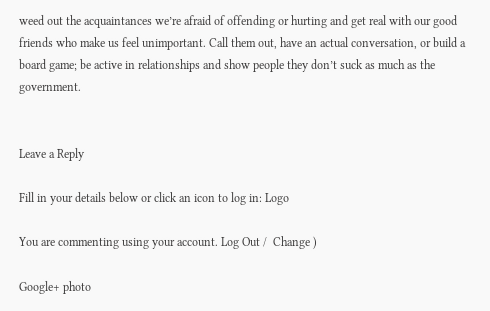weed out the acquaintances we’re afraid of offending or hurting and get real with our good friends who make us feel unimportant. Call them out, have an actual conversation, or build a board game; be active in relationships and show people they don’t suck as much as the government.


Leave a Reply

Fill in your details below or click an icon to log in: Logo

You are commenting using your account. Log Out /  Change )

Google+ photo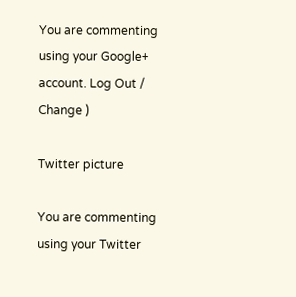You are commenting using your Google+ account. Log Out /  Change )

Twitter picture

You are commenting using your Twitter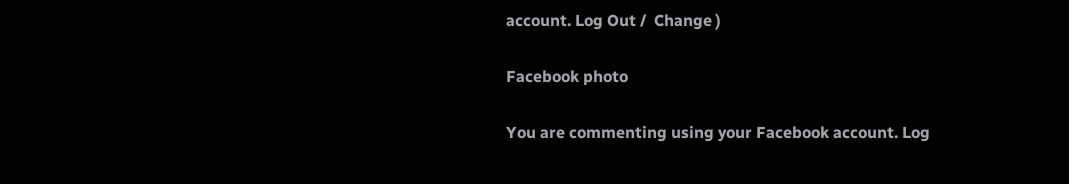account. Log Out /  Change )

Facebook photo

You are commenting using your Facebook account. Log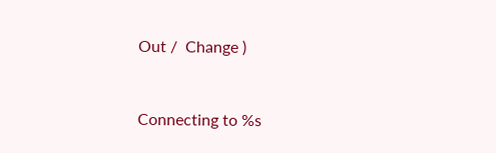Out /  Change )


Connecting to %s